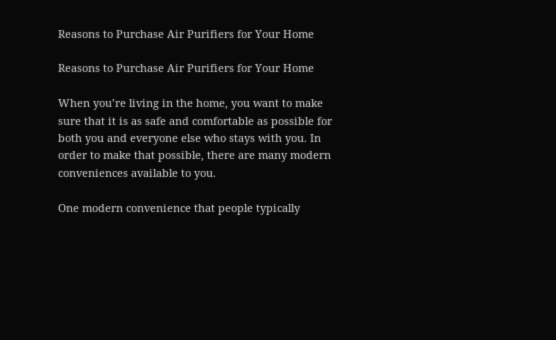Reasons to Purchase Air Purifiers for Your Home

Reasons to Purchase Air Purifiers for Your Home

When you’re living in the home, you want to make sure that it is as safe and comfortable as possible for both you and everyone else who stays with you. In order to make that possible, there are many modern conveniences available to you.

One modern convenience that people typically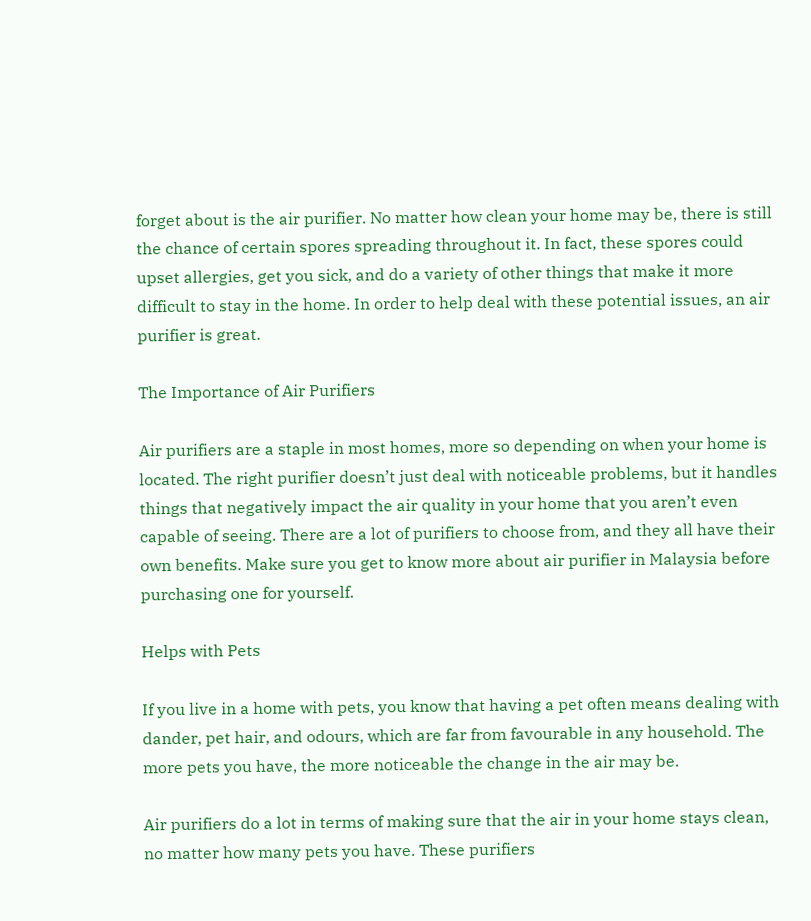forget about is the air purifier. No matter how clean your home may be, there is still the chance of certain spores spreading throughout it. In fact, these spores could upset allergies, get you sick, and do a variety of other things that make it more difficult to stay in the home. In order to help deal with these potential issues, an air purifier is great.

The Importance of Air Purifiers

Air purifiers are a staple in most homes, more so depending on when your home is located. The right purifier doesn’t just deal with noticeable problems, but it handles things that negatively impact the air quality in your home that you aren’t even capable of seeing. There are a lot of purifiers to choose from, and they all have their own benefits. Make sure you get to know more about air purifier in Malaysia before purchasing one for yourself.

Helps with Pets

If you live in a home with pets, you know that having a pet often means dealing with dander, pet hair, and odours, which are far from favourable in any household. The more pets you have, the more noticeable the change in the air may be.

Air purifiers do a lot in terms of making sure that the air in your home stays clean, no matter how many pets you have. These purifiers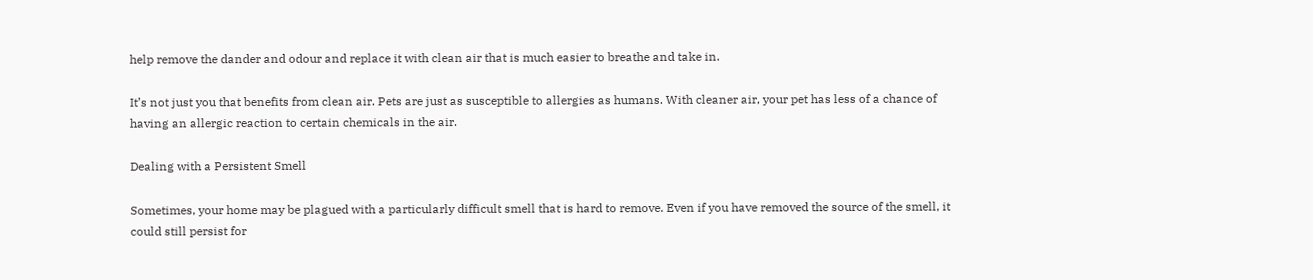help remove the dander and odour and replace it with clean air that is much easier to breathe and take in.

It’s not just you that benefits from clean air. Pets are just as susceptible to allergies as humans. With cleaner air, your pet has less of a chance of having an allergic reaction to certain chemicals in the air.

Dealing with a Persistent Smell

Sometimes, your home may be plagued with a particularly difficult smell that is hard to remove. Even if you have removed the source of the smell, it could still persist for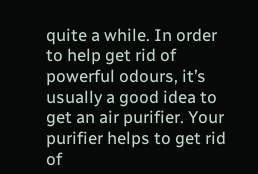quite a while. In order to help get rid of powerful odours, it’s usually a good idea to get an air purifier. Your purifier helps to get rid of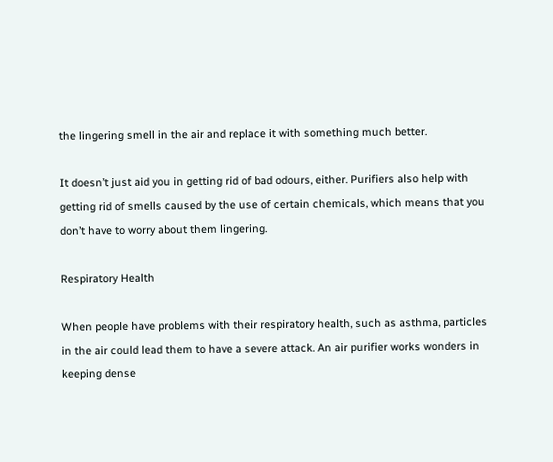the lingering smell in the air and replace it with something much better.

It doesn’t just aid you in getting rid of bad odours, either. Purifiers also help with getting rid of smells caused by the use of certain chemicals, which means that you don’t have to worry about them lingering.

Respiratory Health

When people have problems with their respiratory health, such as asthma, particles in the air could lead them to have a severe attack. An air purifier works wonders in keeping dense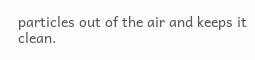particles out of the air and keeps it clean.